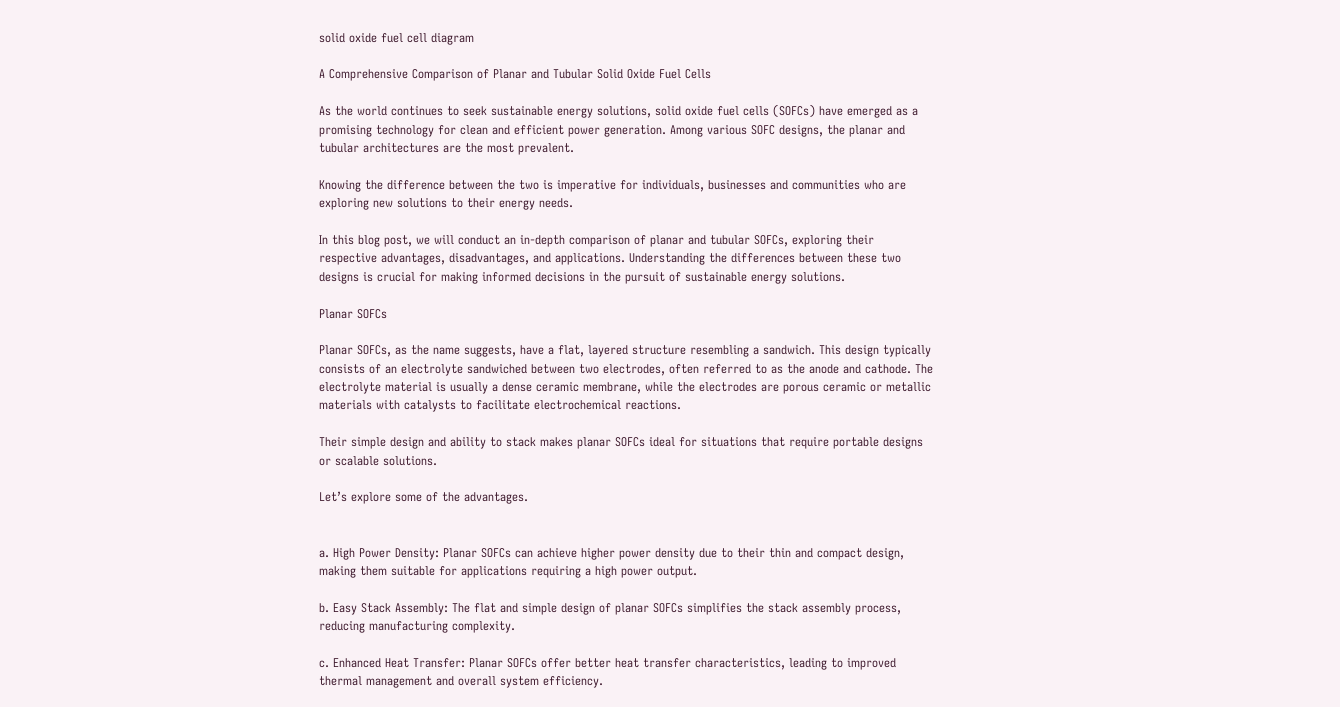solid oxide fuel cell diagram

A Comprehensive Comparison of Planar and Tubular Solid Oxide Fuel Cells

As the world continues to seek sustainable energy solutions, solid oxide fuel cells (SOFCs) have emerged as a promising technology for clean and efficient power generation. Among various SOFC designs, the planar and tubular architectures are the most prevalent.

Knowing the difference between the two is imperative for individuals, businesses and communities who are exploring new solutions to their energy needs.

In this blog post, we will conduct an in-depth comparison of planar and tubular SOFCs, exploring their respective advantages, disadvantages, and applications. Understanding the differences between these two designs is crucial for making informed decisions in the pursuit of sustainable energy solutions.

Planar SOFCs

Planar SOFCs, as the name suggests, have a flat, layered structure resembling a sandwich. This design typically consists of an electrolyte sandwiched between two electrodes, often referred to as the anode and cathode. The electrolyte material is usually a dense ceramic membrane, while the electrodes are porous ceramic or metallic materials with catalysts to facilitate electrochemical reactions.

Their simple design and ability to stack makes planar SOFCs ideal for situations that require portable designs or scalable solutions.

Let’s explore some of the advantages.


a. High Power Density: Planar SOFCs can achieve higher power density due to their thin and compact design, making them suitable for applications requiring a high power output.

b. Easy Stack Assembly: The flat and simple design of planar SOFCs simplifies the stack assembly process, reducing manufacturing complexity.

c. Enhanced Heat Transfer: Planar SOFCs offer better heat transfer characteristics, leading to improved thermal management and overall system efficiency.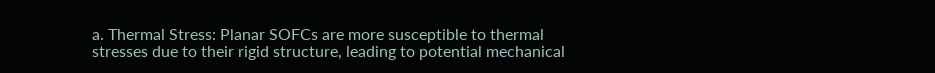a. Thermal Stress: Planar SOFCs are more susceptible to thermal stresses due to their rigid structure, leading to potential mechanical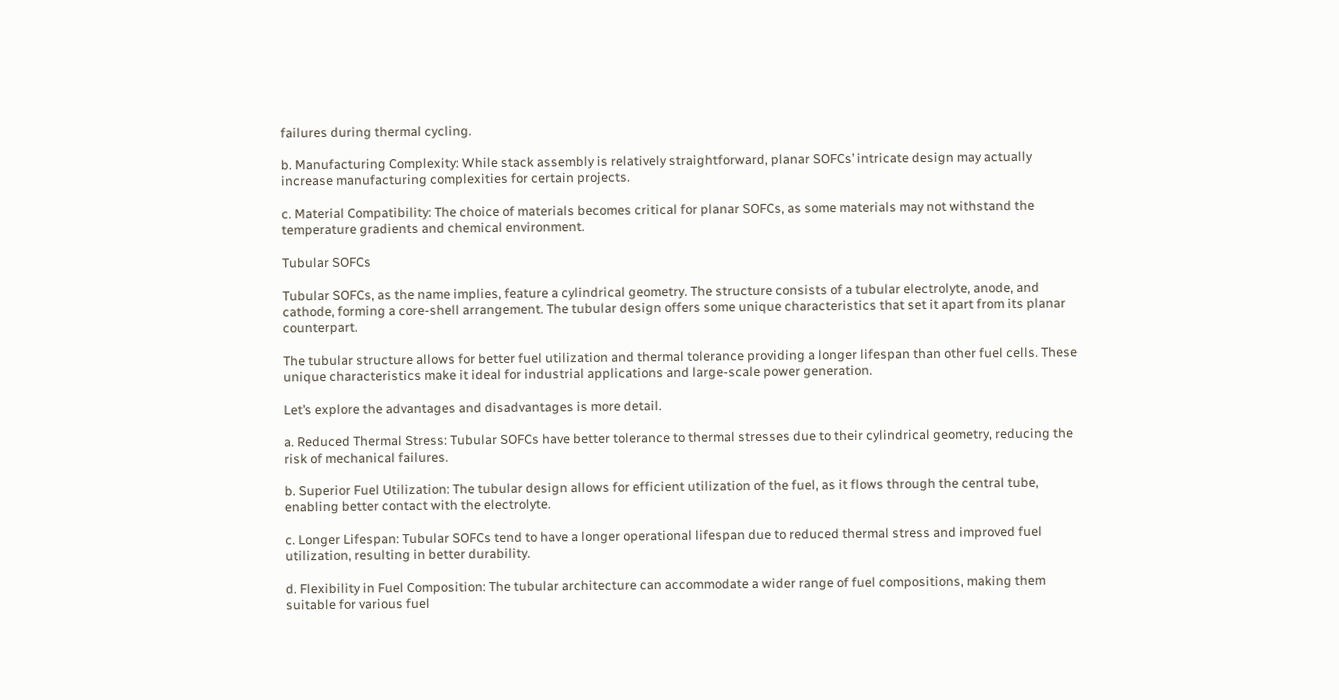failures during thermal cycling.

b. Manufacturing Complexity: While stack assembly is relatively straightforward, planar SOFCs’ intricate design may actually increase manufacturing complexities for certain projects.

c. Material Compatibility: The choice of materials becomes critical for planar SOFCs, as some materials may not withstand the temperature gradients and chemical environment.

Tubular SOFCs

Tubular SOFCs, as the name implies, feature a cylindrical geometry. The structure consists of a tubular electrolyte, anode, and cathode, forming a core-shell arrangement. The tubular design offers some unique characteristics that set it apart from its planar counterpart.

The tubular structure allows for better fuel utilization and thermal tolerance providing a longer lifespan than other fuel cells. These unique characteristics make it ideal for industrial applications and large-scale power generation.

Let’s explore the advantages and disadvantages is more detail.

a. Reduced Thermal Stress: Tubular SOFCs have better tolerance to thermal stresses due to their cylindrical geometry, reducing the risk of mechanical failures.

b. Superior Fuel Utilization: The tubular design allows for efficient utilization of the fuel, as it flows through the central tube, enabling better contact with the electrolyte.

c. Longer Lifespan: Tubular SOFCs tend to have a longer operational lifespan due to reduced thermal stress and improved fuel utilization, resulting in better durability.

d. Flexibility in Fuel Composition: The tubular architecture can accommodate a wider range of fuel compositions, making them suitable for various fuel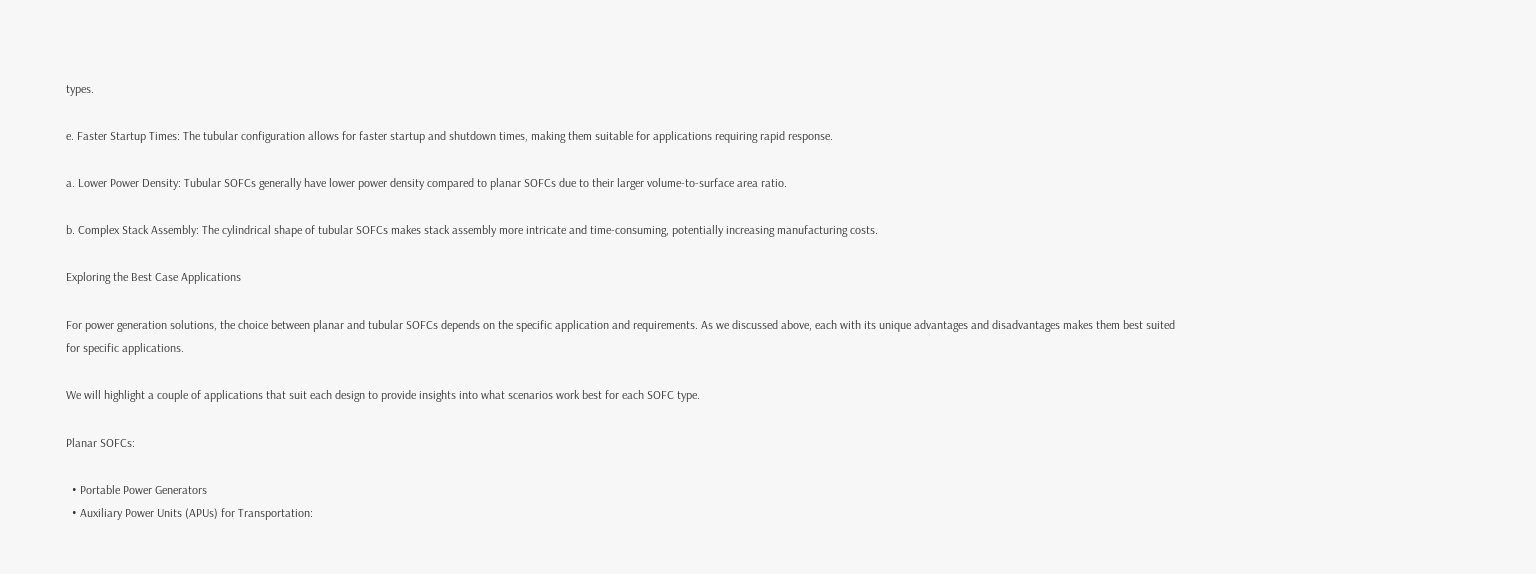types.

e. Faster Startup Times: The tubular configuration allows for faster startup and shutdown times, making them suitable for applications requiring rapid response.

a. Lower Power Density: Tubular SOFCs generally have lower power density compared to planar SOFCs due to their larger volume-to-surface area ratio.

b. Complex Stack Assembly: The cylindrical shape of tubular SOFCs makes stack assembly more intricate and time-consuming, potentially increasing manufacturing costs.

Exploring the Best Case Applications

For power generation solutions, the choice between planar and tubular SOFCs depends on the specific application and requirements. As we discussed above, each with its unique advantages and disadvantages makes them best suited for specific applications.

We will highlight a couple of applications that suit each design to provide insights into what scenarios work best for each SOFC type.

Planar SOFCs:

  • Portable Power Generators
  • Auxiliary Power Units (APUs) for Transportation: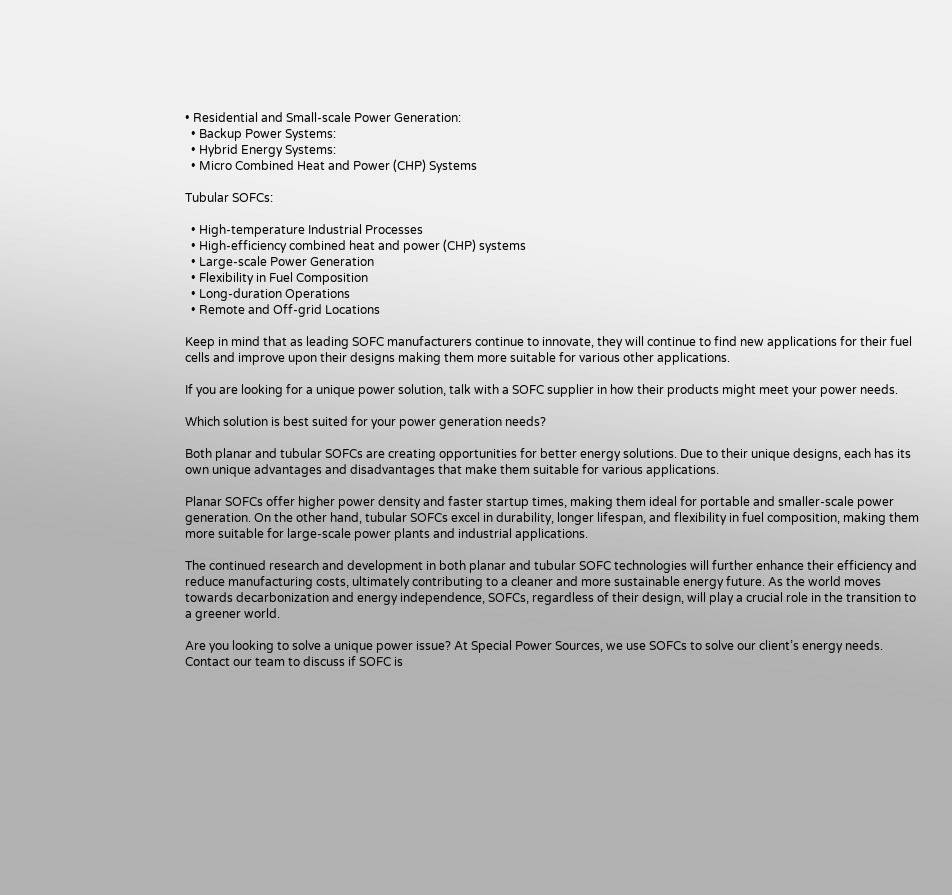• Residential and Small-scale Power Generation:
  • Backup Power Systems:
  • Hybrid Energy Systems:
  • Micro Combined Heat and Power (CHP) Systems

Tubular SOFCs:

  • High-temperature Industrial Processes
  • High-efficiency combined heat and power (CHP) systems
  • Large-scale Power Generation
  • Flexibility in Fuel Composition
  • Long-duration Operations
  • Remote and Off-grid Locations

Keep in mind that as leading SOFC manufacturers continue to innovate, they will continue to find new applications for their fuel cells and improve upon their designs making them more suitable for various other applications.

If you are looking for a unique power solution, talk with a SOFC supplier in how their products might meet your power needs.

Which solution is best suited for your power generation needs?

Both planar and tubular SOFCs are creating opportunities for better energy solutions. Due to their unique designs, each has its own unique advantages and disadvantages that make them suitable for various applications.

Planar SOFCs offer higher power density and faster startup times, making them ideal for portable and smaller-scale power generation. On the other hand, tubular SOFCs excel in durability, longer lifespan, and flexibility in fuel composition, making them more suitable for large-scale power plants and industrial applications.

The continued research and development in both planar and tubular SOFC technologies will further enhance their efficiency and reduce manufacturing costs, ultimately contributing to a cleaner and more sustainable energy future. As the world moves towards decarbonization and energy independence, SOFCs, regardless of their design, will play a crucial role in the transition to a greener world.

Are you looking to solve a unique power issue? At Special Power Sources, we use SOFCs to solve our client’s energy needs. Contact our team to discuss if SOFC is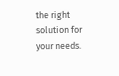the right solution for your needs.